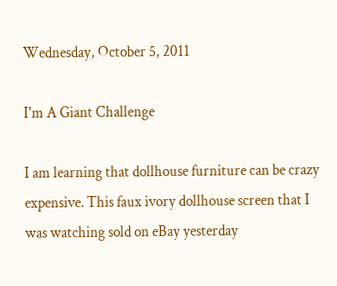Wednesday, October 5, 2011

I'm A Giant Challenge

I am learning that dollhouse furniture can be crazy expensive. This faux ivory dollhouse screen that I was watching sold on eBay yesterday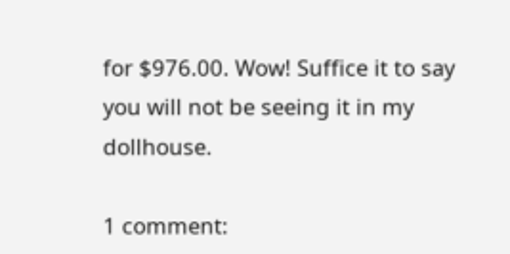for $976.00. Wow! Suffice it to say you will not be seeing it in my dollhouse.

1 comment: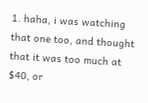1. haha, i was watching that one too, and thought that it was too much at $40, or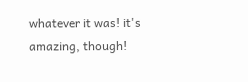whatever it was! it's amazing, though!